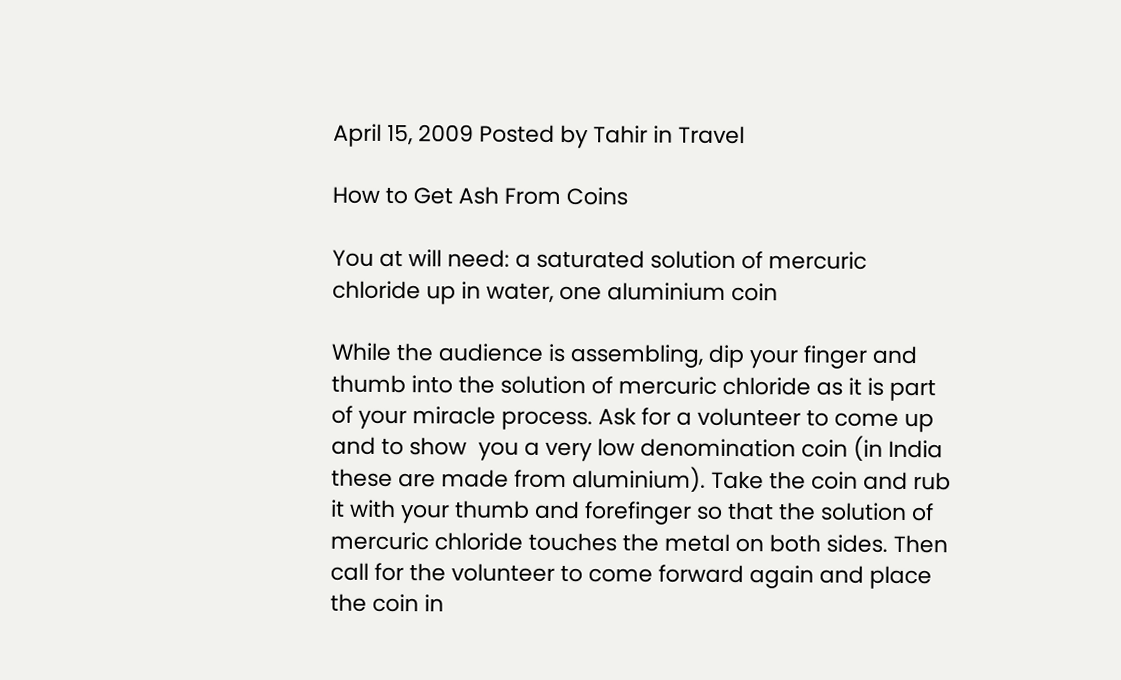April 15, 2009 Posted by Tahir in Travel

How to Get Ash From Coins

You at will need: a saturated solution of mercuric chloride up in water, one aluminium coin

While the audience is assembling, dip your finger and thumb into the solution of mercuric chloride as it is part of your miracle process. Ask for a volunteer to come up and to show  you a very low denomination coin (in India these are made from aluminium). Take the coin and rub it with your thumb and forefinger so that the solution of mercuric chloride touches the metal on both sides. Then call for the volunteer to come forward again and place the coin in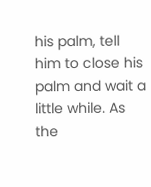his palm, tell him to close his palm and wait a little while. As the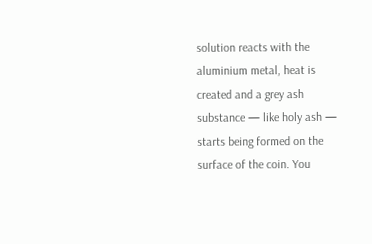solution reacts with the aluminium metal, heat is created and a grey ash substance — like holy ash — starts being formed on the surface of the coin. You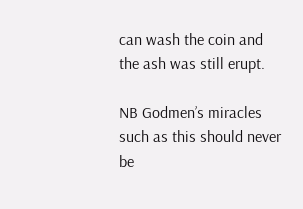can wash the coin and the ash was still erupt.

NB Godmen’s miracles such as this should never be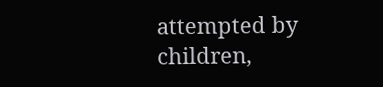attempted by children,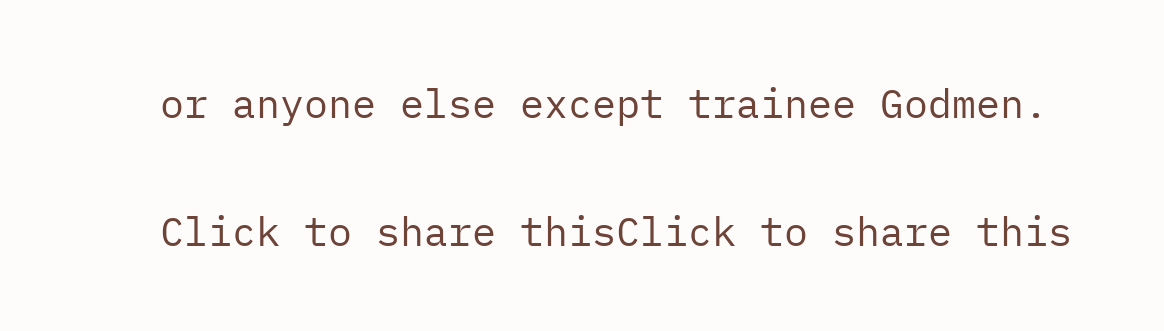or anyone else except trainee Godmen.

Click to share thisClick to share this